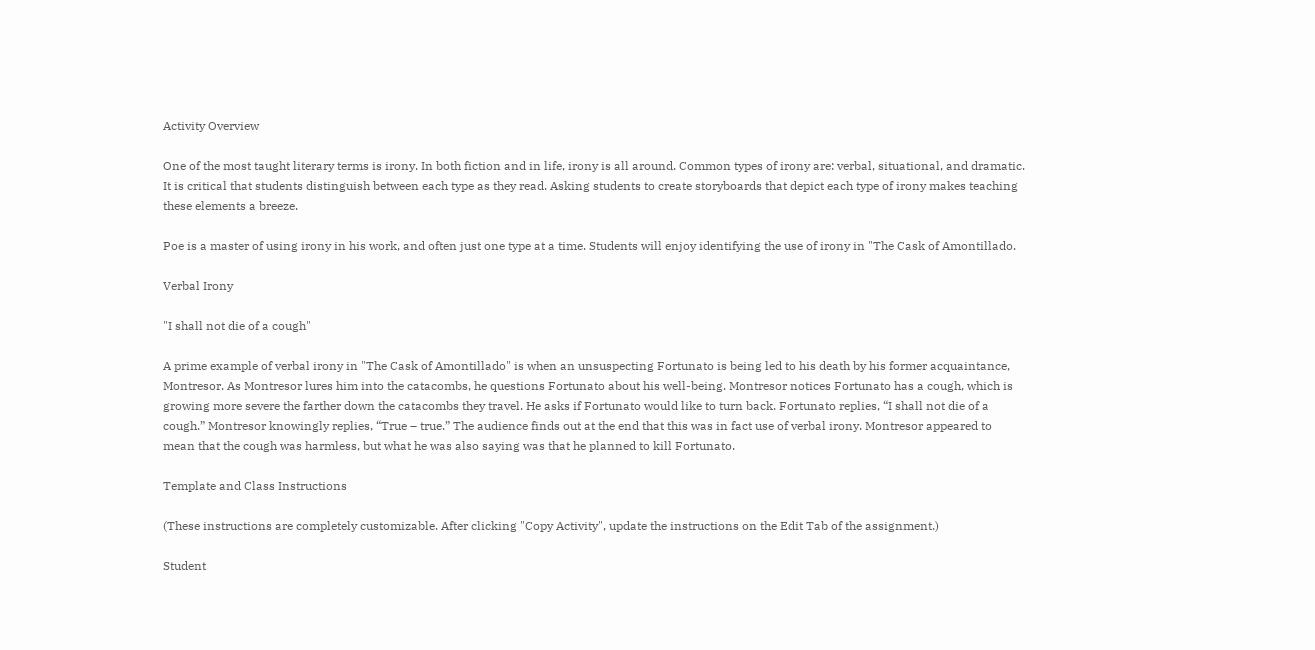Activity Overview

One of the most taught literary terms is irony. In both fiction and in life, irony is all around. Common types of irony are: verbal, situational, and dramatic. It is critical that students distinguish between each type as they read. Asking students to create storyboards that depict each type of irony makes teaching these elements a breeze.

Poe is a master of using irony in his work, and often just one type at a time. Students will enjoy identifying the use of irony in "The Cask of Amontillado.

Verbal Irony

"I shall not die of a cough"

A prime example of verbal irony in "The Cask of Amontillado" is when an unsuspecting Fortunato is being led to his death by his former acquaintance, Montresor. As Montresor lures him into the catacombs, he questions Fortunato about his well-being. Montresor notices Fortunato has a cough, which is growing more severe the farther down the catacombs they travel. He asks if Fortunato would like to turn back. Fortunato replies, “I shall not die of a cough.” Montresor knowingly replies, “True – true.” The audience finds out at the end that this was in fact use of verbal irony. Montresor appeared to mean that the cough was harmless, but what he was also saying was that he planned to kill Fortunato.

Template and Class Instructions

(These instructions are completely customizable. After clicking "Copy Activity", update the instructions on the Edit Tab of the assignment.)

Student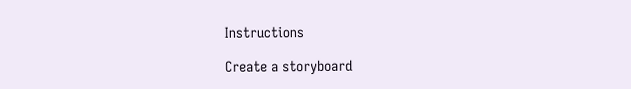Instructions

Create a storyboard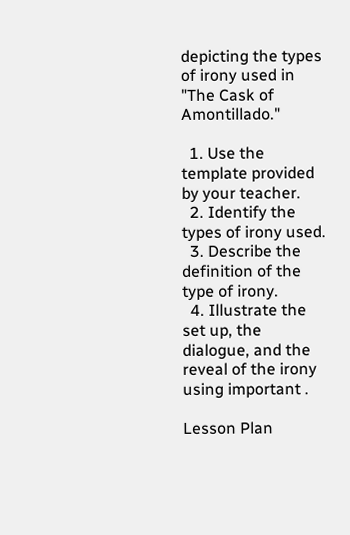depicting the types of irony used in "The Cask of Amontillado."

  1. Use the template provided by your teacher.
  2. Identify the types of irony used.
  3. Describe the definition of the type of irony.
  4. Illustrate the set up, the dialogue, and the reveal of the irony using important .

Lesson Plan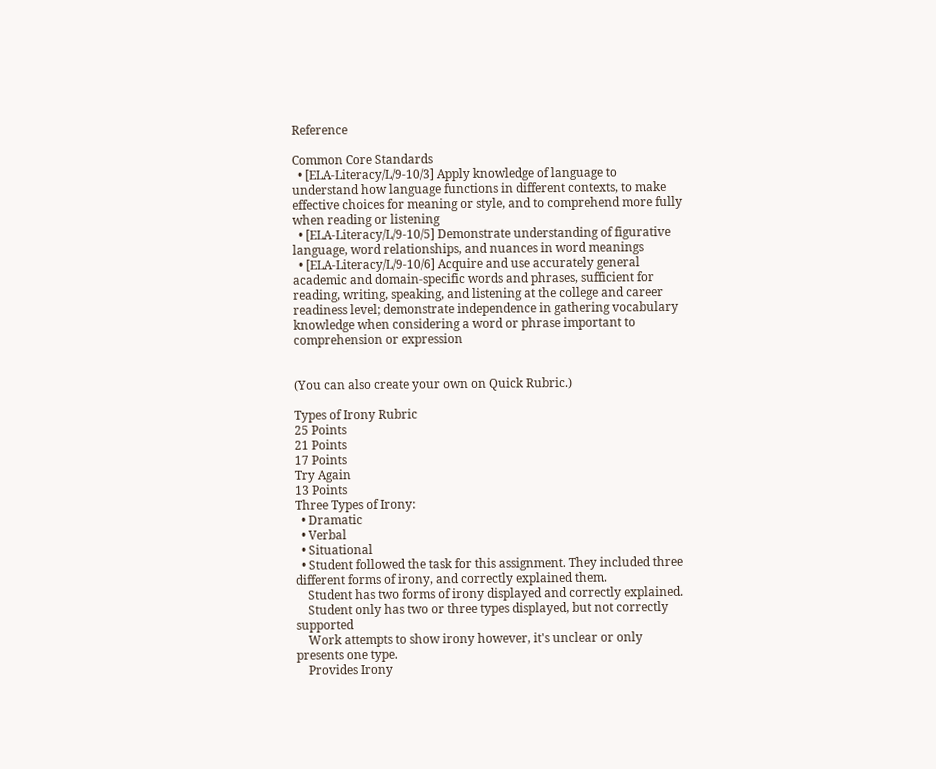Reference

Common Core Standards
  • [ELA-Literacy/L/9-10/3] Apply knowledge of language to understand how language functions in different contexts, to make effective choices for meaning or style, and to comprehend more fully when reading or listening
  • [ELA-Literacy/L/9-10/5] Demonstrate understanding of figurative language, word relationships, and nuances in word meanings
  • [ELA-Literacy/L/9-10/6] Acquire and use accurately general academic and domain-specific words and phrases, sufficient for reading, writing, speaking, and listening at the college and career readiness level; demonstrate independence in gathering vocabulary knowledge when considering a word or phrase important to comprehension or expression


(You can also create your own on Quick Rubric.)

Types of Irony Rubric
25 Points
21 Points
17 Points
Try Again
13 Points
Three Types of Irony:
  • Dramatic
  • Verbal
  • Situational
  • Student followed the task for this assignment. They included three different forms of irony, and correctly explained them.
    Student has two forms of irony displayed and correctly explained.
    Student only has two or three types displayed, but not correctly supported
    Work attempts to show irony however, it's unclear or only presents one type.
    Provides Irony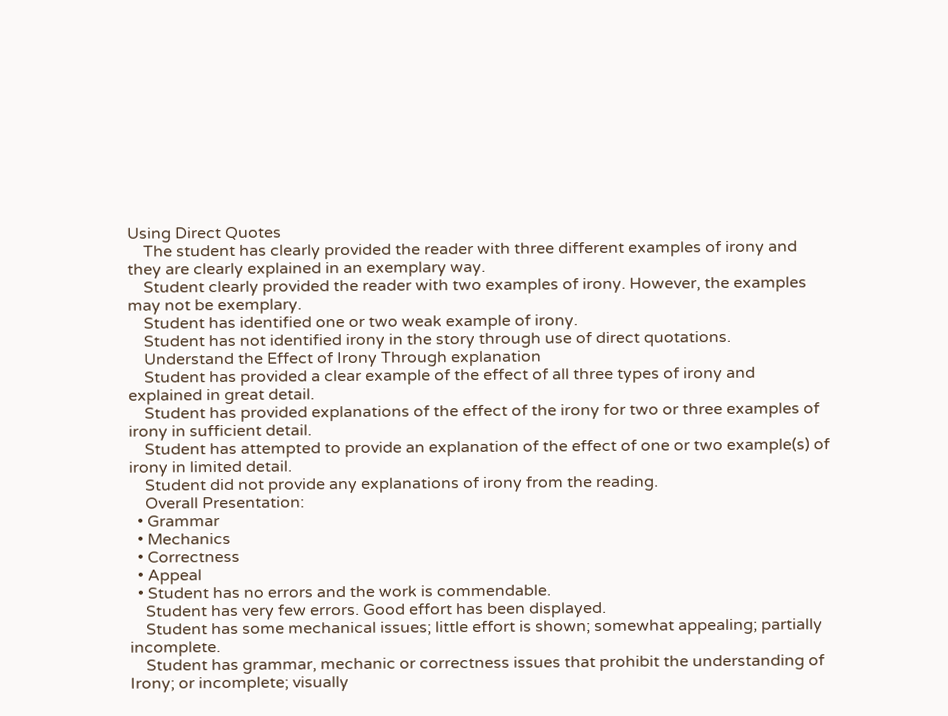Using Direct Quotes
    The student has clearly provided the reader with three different examples of irony and they are clearly explained in an exemplary way.
    Student clearly provided the reader with two examples of irony. However, the examples may not be exemplary.
    Student has identified one or two weak example of irony.
    Student has not identified irony in the story through use of direct quotations.
    Understand the Effect of Irony Through explanation
    Student has provided a clear example of the effect of all three types of irony and explained in great detail.
    Student has provided explanations of the effect of the irony for two or three examples of irony in sufficient detail.
    Student has attempted to provide an explanation of the effect of one or two example(s) of irony in limited detail.
    Student did not provide any explanations of irony from the reading.
    Overall Presentation:
  • Grammar
  • Mechanics
  • Correctness
  • Appeal
  • Student has no errors and the work is commendable.
    Student has very few errors. Good effort has been displayed.
    Student has some mechanical issues; little effort is shown; somewhat appealing; partially incomplete.
    Student has grammar, mechanic or correctness issues that prohibit the understanding of Irony; or incomplete; visually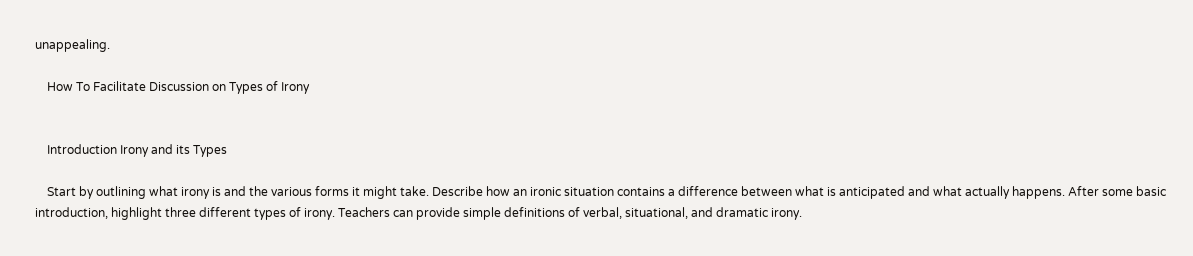unappealing.

    How To Facilitate Discussion on Types of Irony


    Introduction Irony and its Types

    Start by outlining what irony is and the various forms it might take. Describe how an ironic situation contains a difference between what is anticipated and what actually happens. After some basic introduction, highlight three different types of irony. Teachers can provide simple definitions of verbal, situational, and dramatic irony.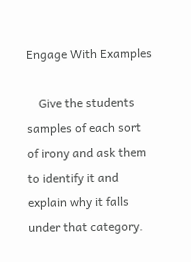Engage With Examples

    Give the students samples of each sort of irony and ask them to identify it and explain why it falls under that category.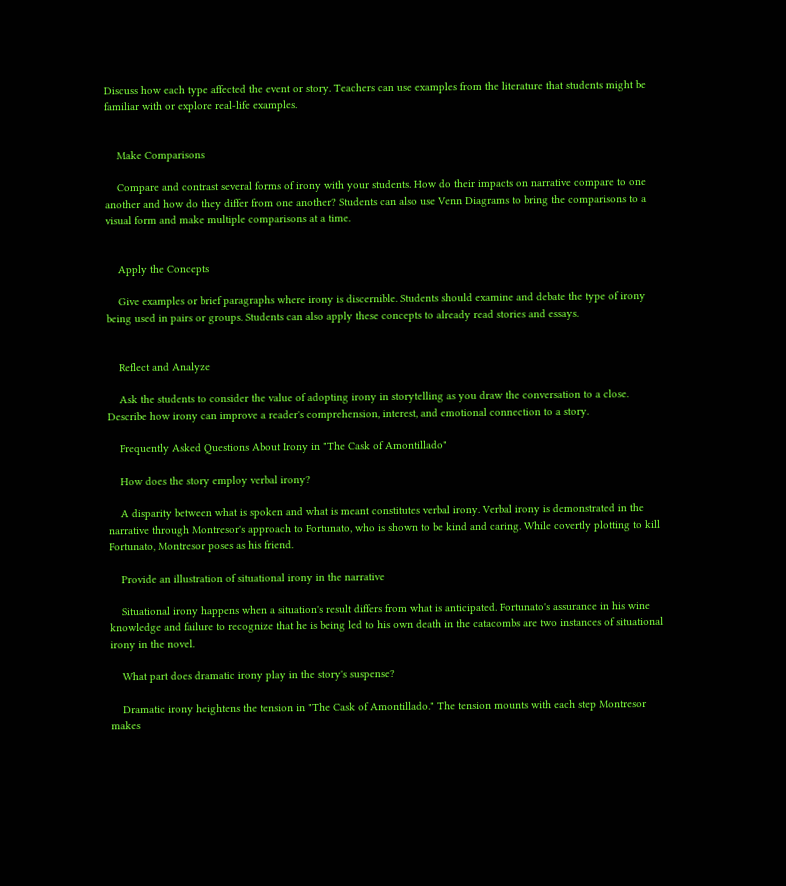Discuss how each type affected the event or story. Teachers can use examples from the literature that students might be familiar with or explore real-life examples.


    Make Comparisons

    Compare and contrast several forms of irony with your students. How do their impacts on narrative compare to one another and how do they differ from one another? Students can also use Venn Diagrams to bring the comparisons to a visual form and make multiple comparisons at a time.


    Apply the Concepts

    Give examples or brief paragraphs where irony is discernible. Students should examine and debate the type of irony being used in pairs or groups. Students can also apply these concepts to already read stories and essays.


    Reflect and Analyze

    Ask the students to consider the value of adopting irony in storytelling as you draw the conversation to a close. Describe how irony can improve a reader's comprehension, interest, and emotional connection to a story.

    Frequently Asked Questions About Irony in "The Cask of Amontillado"

    How does the story employ verbal irony?

    A disparity between what is spoken and what is meant constitutes verbal irony. Verbal irony is demonstrated in the narrative through Montresor's approach to Fortunato, who is shown to be kind and caring. While covertly plotting to kill Fortunato, Montresor poses as his friend.

    Provide an illustration of situational irony in the narrative

    Situational irony happens when a situation's result differs from what is anticipated. Fortunato's assurance in his wine knowledge and failure to recognize that he is being led to his own death in the catacombs are two instances of situational irony in the novel.

    What part does dramatic irony play in the story's suspense?

    Dramatic irony heightens the tension in "The Cask of Amontillado." The tension mounts with each step Montresor makes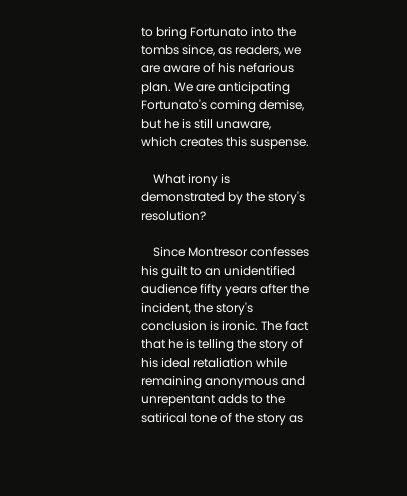to bring Fortunato into the tombs since, as readers, we are aware of his nefarious plan. We are anticipating Fortunato's coming demise, but he is still unaware, which creates this suspense.

    What irony is demonstrated by the story's resolution?

    Since Montresor confesses his guilt to an unidentified audience fifty years after the incident, the story's conclusion is ironic. The fact that he is telling the story of his ideal retaliation while remaining anonymous and unrepentant adds to the satirical tone of the story as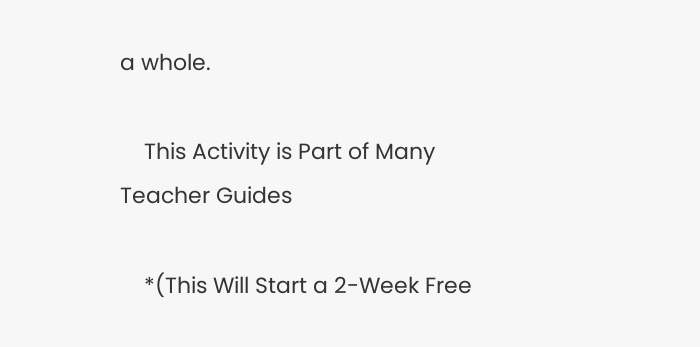a whole.

    This Activity is Part of Many Teacher Guides

    *(This Will Start a 2-Week Free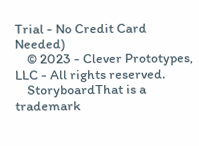Trial - No Credit Card Needed)
    © 2023 - Clever Prototypes, LLC - All rights reserved.
    StoryboardThat is a trademark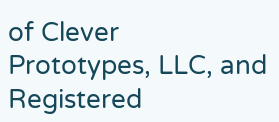of Clever Prototypes, LLC, and Registered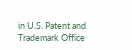in U.S. Patent and Trademark Office